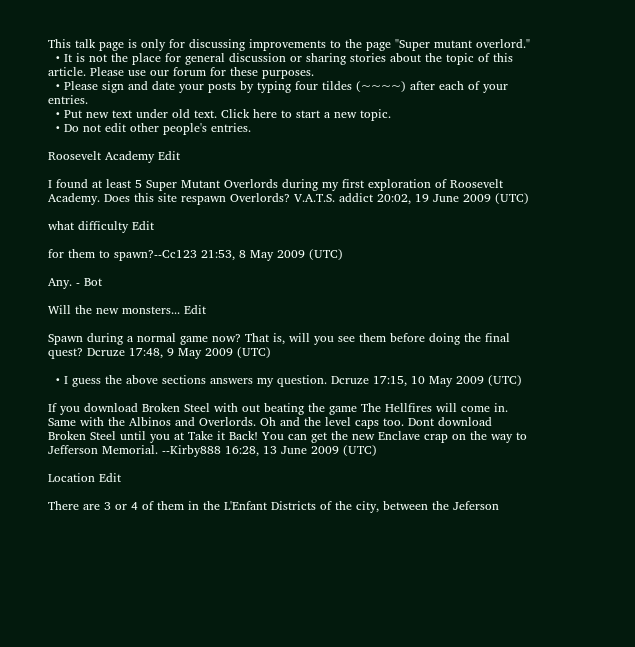This talk page is only for discussing improvements to the page "Super mutant overlord."
  • It is not the place for general discussion or sharing stories about the topic of this article. Please use our forum for these purposes.
  • Please sign and date your posts by typing four tildes (~~~~) after each of your entries.
  • Put new text under old text. Click here to start a new topic.
  • Do not edit other people's entries.

Roosevelt Academy Edit

I found at least 5 Super Mutant Overlords during my first exploration of Roosevelt Academy. Does this site respawn Overlords? V.A.T.S. addict 20:02, 19 June 2009 (UTC)

what difficulty Edit

for them to spawn?--Cc123 21:53, 8 May 2009 (UTC)

Any. - Bot

Will the new monsters... Edit

Spawn during a normal game now? That is, will you see them before doing the final quest? Dcruze 17:48, 9 May 2009 (UTC)

  • I guess the above sections answers my question. Dcruze 17:15, 10 May 2009 (UTC)

If you download Broken Steel with out beating the game The Hellfires will come in. Same with the Albinos and Overlords. Oh and the level caps too. Dont download Broken Steel until you at Take it Back! You can get the new Enclave crap on the way to Jefferson Memorial. --Kirby888 16:28, 13 June 2009 (UTC)

Location Edit

There are 3 or 4 of them in the L'Enfant Districts of the city, between the Jeferson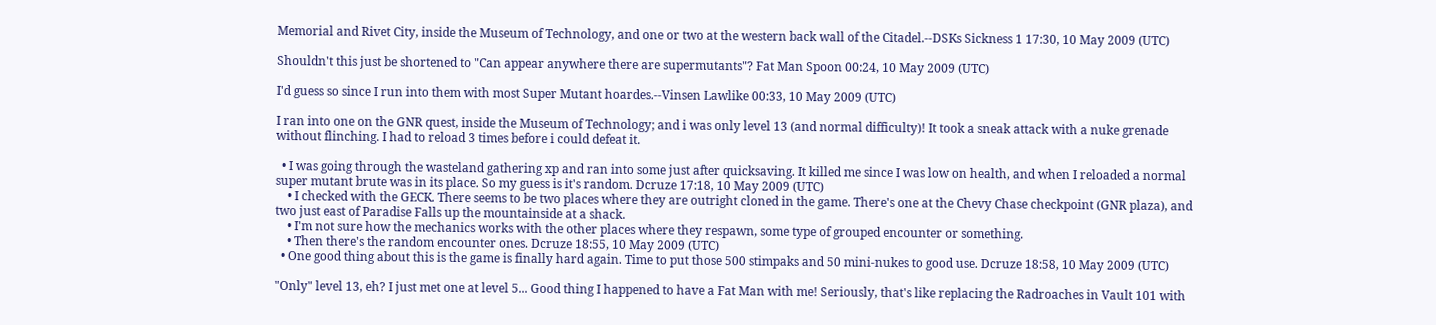Memorial and Rivet City, inside the Museum of Technology, and one or two at the western back wall of the Citadel.--DSKs Sickness 1 17:30, 10 May 2009 (UTC)

Shouldn't this just be shortened to "Can appear anywhere there are supermutants"? Fat Man Spoon 00:24, 10 May 2009 (UTC)

I'd guess so since I run into them with most Super Mutant hoardes.--Vinsen Lawlike 00:33, 10 May 2009 (UTC)

I ran into one on the GNR quest, inside the Museum of Technology; and i was only level 13 (and normal difficulty)! It took a sneak attack with a nuke grenade without flinching. I had to reload 3 times before i could defeat it.

  • I was going through the wasteland gathering xp and ran into some just after quicksaving. It killed me since I was low on health, and when I reloaded a normal super mutant brute was in its place. So my guess is it's random. Dcruze 17:18, 10 May 2009 (UTC)
    • I checked with the GECK. There seems to be two places where they are outright cloned in the game. There's one at the Chevy Chase checkpoint (GNR plaza), and two just east of Paradise Falls up the mountainside at a shack.
    • I'm not sure how the mechanics works with the other places where they respawn, some type of grouped encounter or something.
    • Then there's the random encounter ones. Dcruze 18:55, 10 May 2009 (UTC)
  • One good thing about this is the game is finally hard again. Time to put those 500 stimpaks and 50 mini-nukes to good use. Dcruze 18:58, 10 May 2009 (UTC)

"Only" level 13, eh? I just met one at level 5... Good thing I happened to have a Fat Man with me! Seriously, that's like replacing the Radroaches in Vault 101 with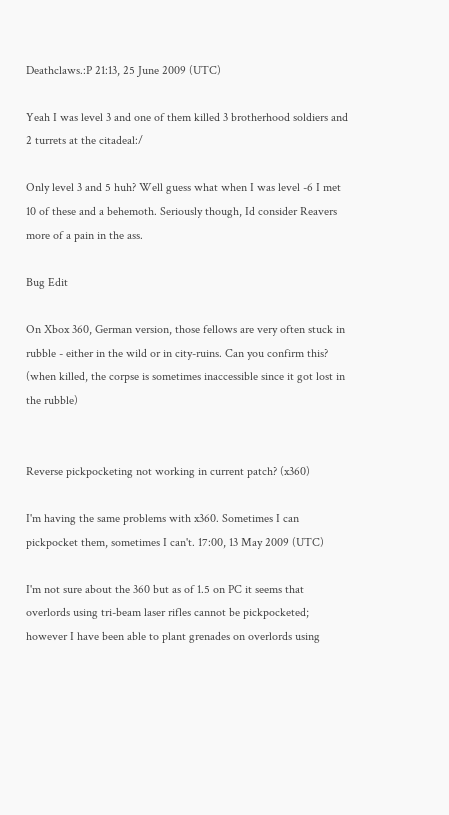Deathclaws.:P 21:13, 25 June 2009 (UTC)

Yeah I was level 3 and one of them killed 3 brotherhood soldiers and 2 turrets at the citadeal:/

Only level 3 and 5 huh? Well guess what when I was level -6 I met 10 of these and a behemoth. Seriously though, Id consider Reavers more of a pain in the ass.

Bug Edit

On Xbox 360, German version, those fellows are very often stuck in rubble - either in the wild or in city-ruins. Can you confirm this? (when killed, the corpse is sometimes inaccessible since it got lost in the rubble)


Reverse pickpocketing not working in current patch? (x360)

I'm having the same problems with x360. Sometimes I can pickpocket them, sometimes I can't. 17:00, 13 May 2009 (UTC)

I'm not sure about the 360 but as of 1.5 on PC it seems that overlords using tri-beam laser rifles cannot be pickpocketed; however I have been able to plant grenades on overlords using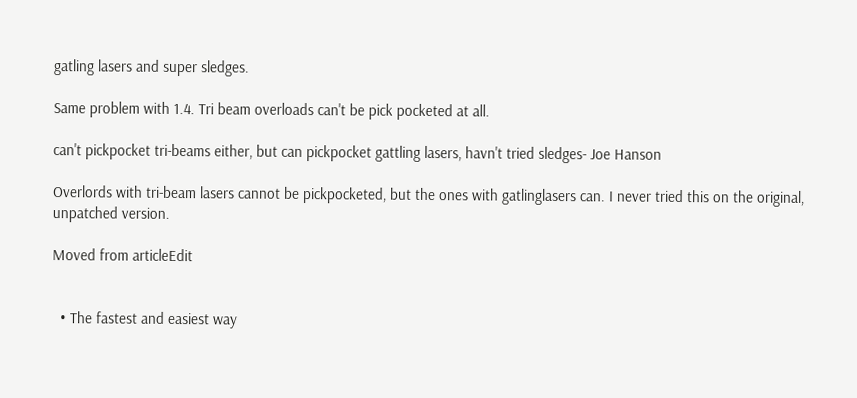gatling lasers and super sledges.

Same problem with 1.4. Tri beam overloads can't be pick pocketed at all.

can't pickpocket tri-beams either, but can pickpocket gattling lasers, havn't tried sledges- Joe Hanson

Overlords with tri-beam lasers cannot be pickpocketed, but the ones with gatlinglasers can. I never tried this on the original, unpatched version.

Moved from articleEdit


  • The fastest and easiest way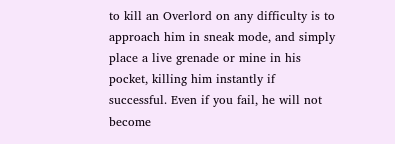to kill an Overlord on any difficulty is to approach him in sneak mode, and simply place a live grenade or mine in his pocket, killing him instantly if successful. Even if you fail, he will not become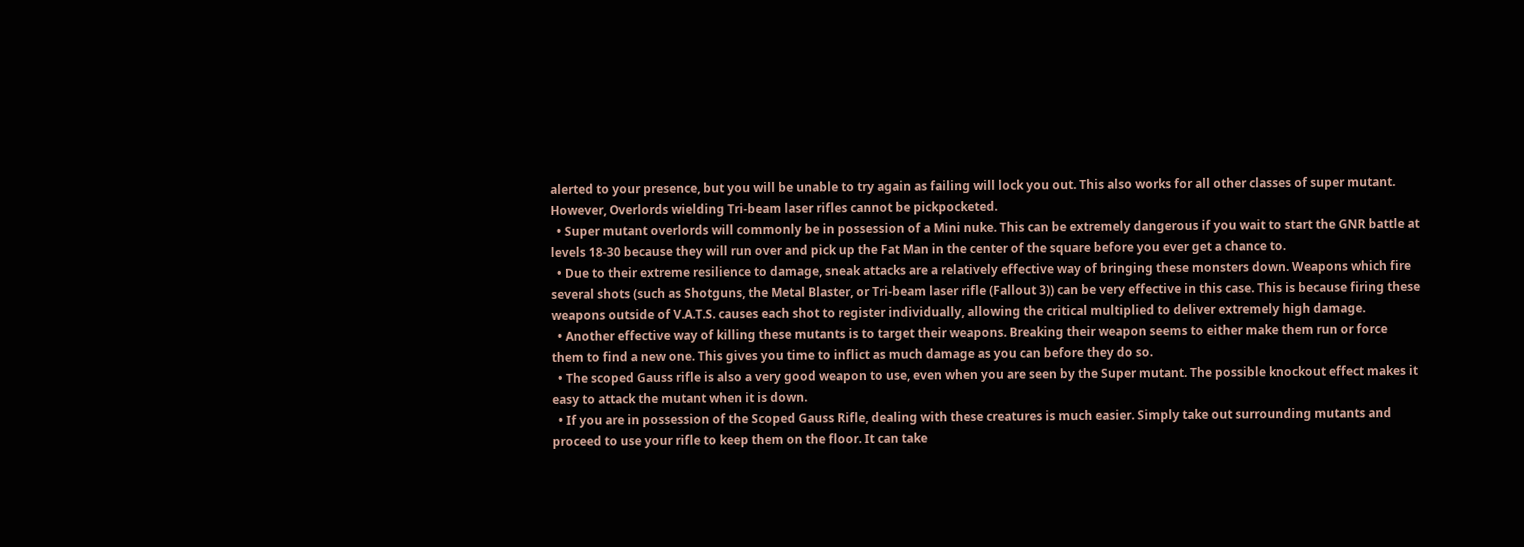alerted to your presence, but you will be unable to try again as failing will lock you out. This also works for all other classes of super mutant. However, Overlords wielding Tri-beam laser rifles cannot be pickpocketed.
  • Super mutant overlords will commonly be in possession of a Mini nuke. This can be extremely dangerous if you wait to start the GNR battle at levels 18-30 because they will run over and pick up the Fat Man in the center of the square before you ever get a chance to.
  • Due to their extreme resilience to damage, sneak attacks are a relatively effective way of bringing these monsters down. Weapons which fire several shots (such as Shotguns, the Metal Blaster, or Tri-beam laser rifle (Fallout 3)) can be very effective in this case. This is because firing these weapons outside of V.A.T.S. causes each shot to register individually, allowing the critical multiplied to deliver extremely high damage.
  • Another effective way of killing these mutants is to target their weapons. Breaking their weapon seems to either make them run or force them to find a new one. This gives you time to inflict as much damage as you can before they do so.
  • The scoped Gauss rifle is also a very good weapon to use, even when you are seen by the Super mutant. The possible knockout effect makes it easy to attack the mutant when it is down.
  • If you are in possession of the Scoped Gauss Rifle, dealing with these creatures is much easier. Simply take out surrounding mutants and proceed to use your rifle to keep them on the floor. It can take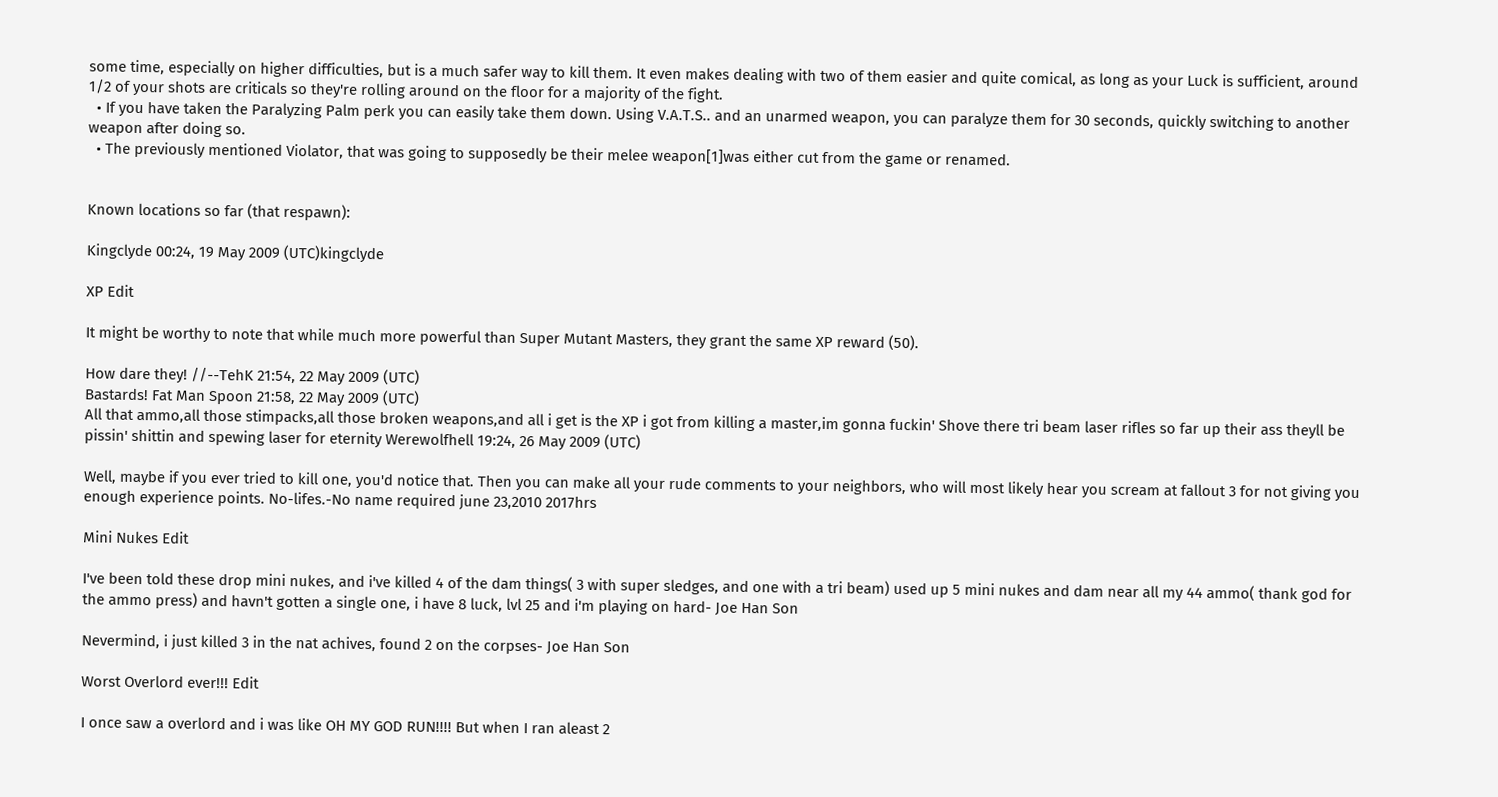some time, especially on higher difficulties, but is a much safer way to kill them. It even makes dealing with two of them easier and quite comical, as long as your Luck is sufficient, around 1/2 of your shots are criticals so they're rolling around on the floor for a majority of the fight.
  • If you have taken the Paralyzing Palm perk you can easily take them down. Using V.A.T.S.. and an unarmed weapon, you can paralyze them for 30 seconds, quickly switching to another weapon after doing so.
  • The previously mentioned Violator, that was going to supposedly be their melee weapon[1]was either cut from the game or renamed.


Known locations so far (that respawn):

Kingclyde 00:24, 19 May 2009 (UTC)kingclyde

XP Edit

It might be worthy to note that while much more powerful than Super Mutant Masters, they grant the same XP reward (50).

How dare they! //--TehK 21:54, 22 May 2009 (UTC)
Bastards! Fat Man Spoon 21:58, 22 May 2009 (UTC)
All that ammo,all those stimpacks,all those broken weapons,and all i get is the XP i got from killing a master,im gonna fuckin' Shove there tri beam laser rifles so far up their ass theyll be pissin' shittin and spewing laser for eternity Werewolfhell 19:24, 26 May 2009 (UTC)

Well, maybe if you ever tried to kill one, you'd notice that. Then you can make all your rude comments to your neighbors, who will most likely hear you scream at fallout 3 for not giving you enough experience points. No-lifes.-No name required june 23,2010 2017hrs

Mini Nukes Edit

I've been told these drop mini nukes, and i've killed 4 of the dam things( 3 with super sledges, and one with a tri beam) used up 5 mini nukes and dam near all my 44 ammo( thank god for the ammo press) and havn't gotten a single one, i have 8 luck, lvl 25 and i'm playing on hard- Joe Han Son

Nevermind, i just killed 3 in the nat achives, found 2 on the corpses- Joe Han Son

Worst Overlord ever!!! Edit

I once saw a overlord and i was like OH MY GOD RUN!!!! But when I ran aleast 2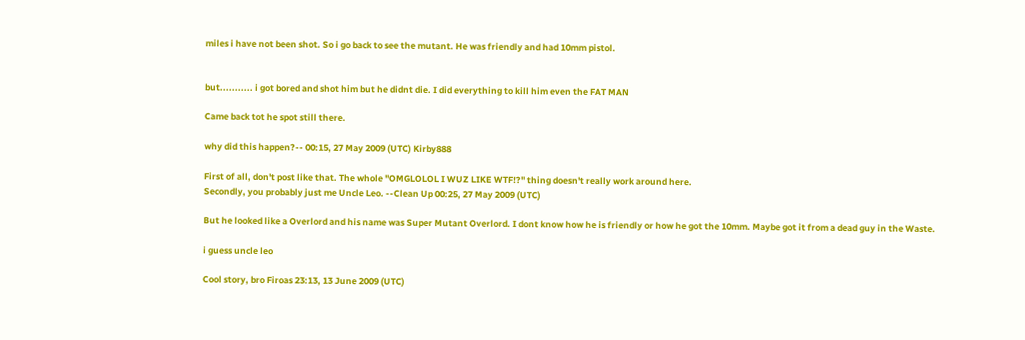miles i have not been shot. So i go back to see the mutant. He was friendly and had 10mm pistol.


but........... i got bored and shot him but he didnt die. I did everything to kill him even the FAT MAN

Came back tot he spot still there.

why did this happen?-- 00:15, 27 May 2009 (UTC) Kirby888

First of all, don't post like that. The whole "OMGLOLOL I WUZ LIKE WTF!?" thing doesn't really work around here.
Secondly, you probably just me Uncle Leo. --Clean Up 00:25, 27 May 2009 (UTC)

But he looked like a Overlord and his name was Super Mutant Overlord. I dont know how he is friendly or how he got the 10mm. Maybe got it from a dead guy in the Waste.

i guess uncle leo

Cool story, bro Firoas 23:13, 13 June 2009 (UTC)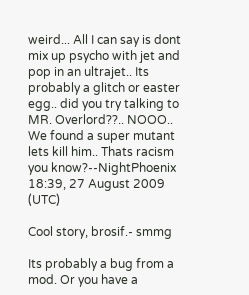weird... All I can say is dont mix up psycho with jet and pop in an ultrajet.. Its probably a glitch or easter egg.. did you try talking to MR. Overlord??.. NOOO.. We found a super mutant lets kill him.. Thats racism you know?--NightPhoenix 18:39, 27 August 2009 (UTC)

Cool story, brosif.- smmg

Its probably a bug from a mod. Or you have a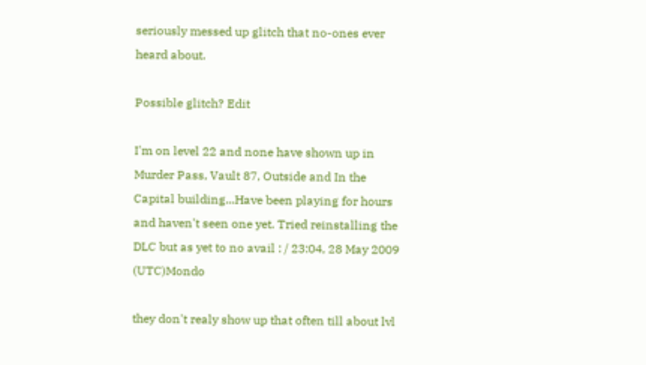seriously messed up glitch that no-ones ever heard about.

Possible glitch? Edit

I'm on level 22 and none have shown up in Murder Pass, Vault 87, Outside and In the Capital building...Have been playing for hours and haven't seen one yet. Tried reinstalling the DLC but as yet to no avail : / 23:04, 28 May 2009 (UTC)Mondo

they don't realy show up that often till about lvl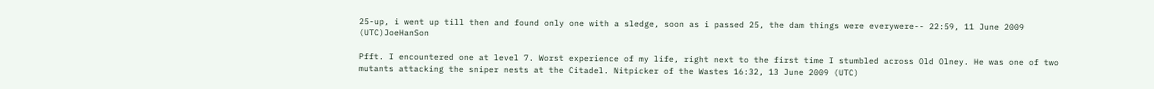25-up, i went up till then and found only one with a sledge, soon as i passed 25, the dam things were everywere-- 22:59, 11 June 2009 (UTC)JoeHanSon

Pfft. I encountered one at level 7. Worst experience of my life, right next to the first time I stumbled across Old Olney. He was one of two mutants attacking the sniper nests at the Citadel. Nitpicker of the Wastes 16:32, 13 June 2009 (UTC)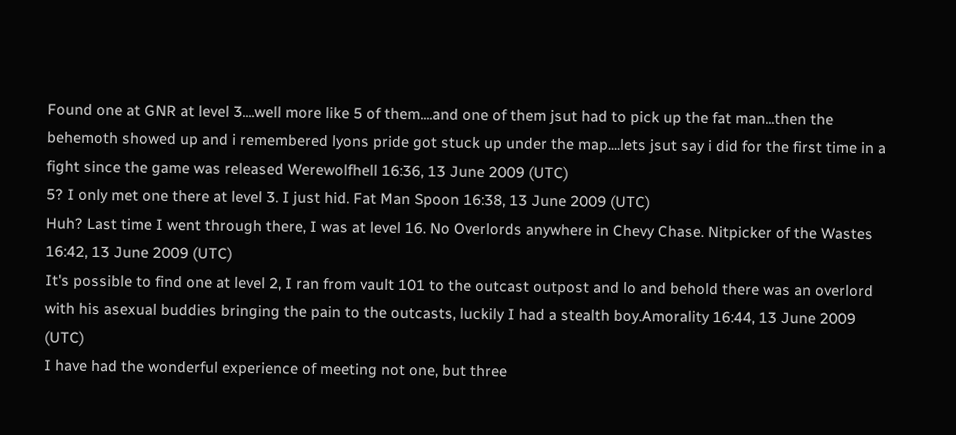Found one at GNR at level 3....well more like 5 of them....and one of them jsut had to pick up the fat man...then the behemoth showed up and i remembered lyons pride got stuck up under the map....lets jsut say i did for the first time in a fight since the game was released Werewolfhell 16:36, 13 June 2009 (UTC)
5? I only met one there at level 3. I just hid. Fat Man Spoon 16:38, 13 June 2009 (UTC)
Huh? Last time I went through there, I was at level 16. No Overlords anywhere in Chevy Chase. Nitpicker of the Wastes 16:42, 13 June 2009 (UTC)
It's possible to find one at level 2, I ran from vault 101 to the outcast outpost and lo and behold there was an overlord with his asexual buddies bringing the pain to the outcasts, luckily I had a stealth boy.Amorality 16:44, 13 June 2009 (UTC)
I have had the wonderful experience of meeting not one, but three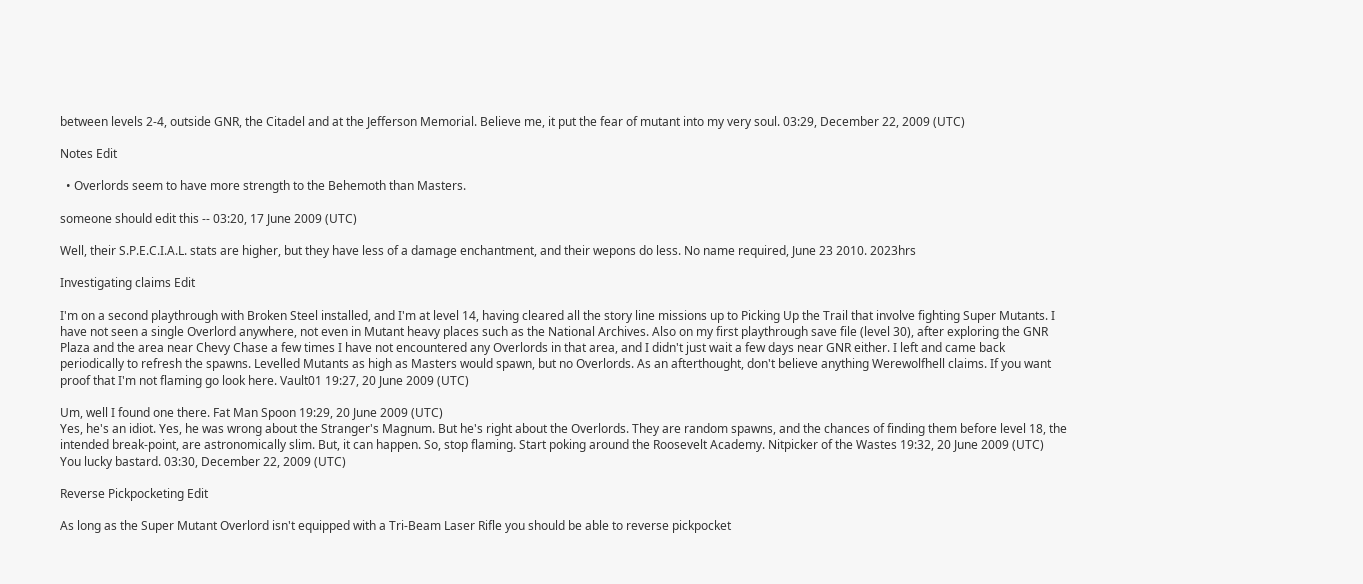between levels 2-4, outside GNR, the Citadel and at the Jefferson Memorial. Believe me, it put the fear of mutant into my very soul. 03:29, December 22, 2009 (UTC)

Notes Edit

  • Overlords seem to have more strength to the Behemoth than Masters.

someone should edit this -- 03:20, 17 June 2009 (UTC)

Well, their S.P.E.C.I.A.L. stats are higher, but they have less of a damage enchantment, and their wepons do less. No name required, June 23 2010. 2023hrs

Investigating claims Edit

I'm on a second playthrough with Broken Steel installed, and I'm at level 14, having cleared all the story line missions up to Picking Up the Trail that involve fighting Super Mutants. I have not seen a single Overlord anywhere, not even in Mutant heavy places such as the National Archives. Also on my first playthrough save file (level 30), after exploring the GNR Plaza and the area near Chevy Chase a few times I have not encountered any Overlords in that area, and I didn't just wait a few days near GNR either. I left and came back periodically to refresh the spawns. Levelled Mutants as high as Masters would spawn, but no Overlords. As an afterthought, don't believe anything Werewolfhell claims. If you want proof that I'm not flaming go look here. Vault01 19:27, 20 June 2009 (UTC)

Um, well I found one there. Fat Man Spoon 19:29, 20 June 2009 (UTC)
Yes, he's an idiot. Yes, he was wrong about the Stranger's Magnum. But he's right about the Overlords. They are random spawns, and the chances of finding them before level 18, the intended break-point, are astronomically slim. But, it can happen. So, stop flaming. Start poking around the Roosevelt Academy. Nitpicker of the Wastes 19:32, 20 June 2009 (UTC)
You lucky bastard. 03:30, December 22, 2009 (UTC)

Reverse Pickpocketing Edit

As long as the Super Mutant Overlord isn't equipped with a Tri-Beam Laser Rifle you should be able to reverse pickpocket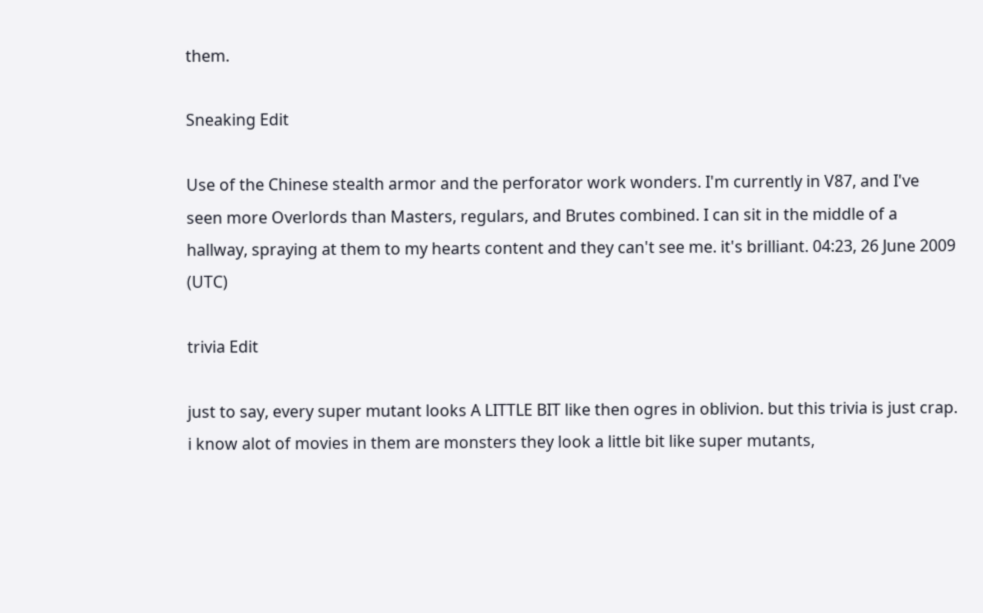them.

Sneaking Edit

Use of the Chinese stealth armor and the perforator work wonders. I'm currently in V87, and I've seen more Overlords than Masters, regulars, and Brutes combined. I can sit in the middle of a hallway, spraying at them to my hearts content and they can't see me. it's brilliant. 04:23, 26 June 2009 (UTC)

trivia Edit

just to say, every super mutant looks A LITTLE BIT like then ogres in oblivion. but this trivia is just crap. i know alot of movies in them are monsters they look a little bit like super mutants,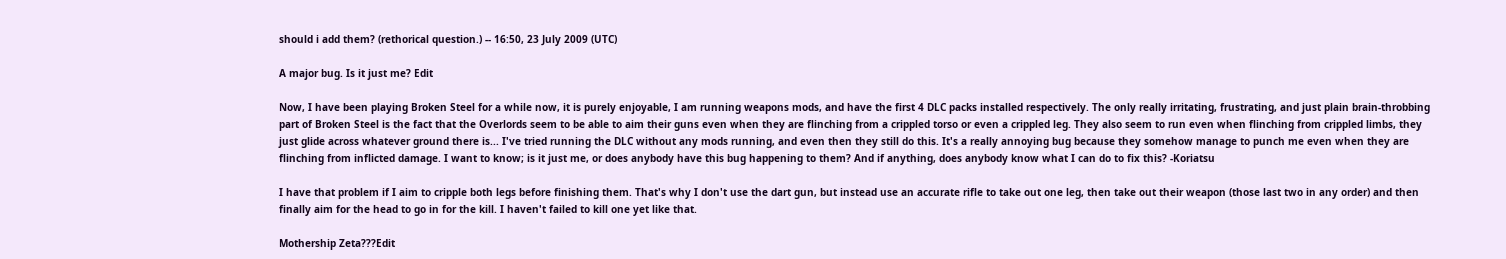should i add them? (rethorical question.) -- 16:50, 23 July 2009 (UTC)

A major bug. Is it just me? Edit

Now, I have been playing Broken Steel for a while now, it is purely enjoyable, I am running weapons mods, and have the first 4 DLC packs installed respectively. The only really irritating, frustrating, and just plain brain-throbbing part of Broken Steel is the fact that the Overlords seem to be able to aim their guns even when they are flinching from a crippled torso or even a crippled leg. They also seem to run even when flinching from crippled limbs, they just glide across whatever ground there is... I've tried running the DLC without any mods running, and even then they still do this. It's a really annoying bug because they somehow manage to punch me even when they are flinching from inflicted damage. I want to know; is it just me, or does anybody have this bug happening to them? And if anything, does anybody know what I can do to fix this? -Koriatsu

I have that problem if I aim to cripple both legs before finishing them. That's why I don't use the dart gun, but instead use an accurate rifle to take out one leg, then take out their weapon (those last two in any order) and then finally aim for the head to go in for the kill. I haven't failed to kill one yet like that.

Mothership Zeta???Edit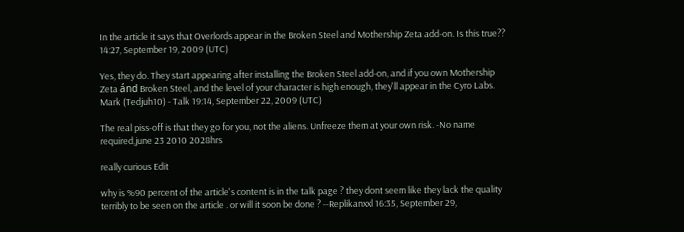In the article it says that Overlords appear in the Broken Steel and Mothership Zeta add-on. Is this true?? 14:27, September 19, 2009 (UTC)

Yes, they do. They start appearing after installing the Broken Steel add-on, and if you own Mothership Zeta ánd Broken Steel, and the level of your character is high enough, they'll appear in the Cyro Labs. Mark (Tedjuh10) - Talk 19:14, September 22, 2009 (UTC)

The real piss-off is that they go for you, not the aliens. Unfreeze them at your own risk. -No name required,june 23 2010 2028hrs

really curious Edit

why is %90 percent of the article's content is in the talk page ? they dont seem like they lack the quality terribly to be seen on the article . or will it soon be done ? --Replikanxxl 16:35, September 29,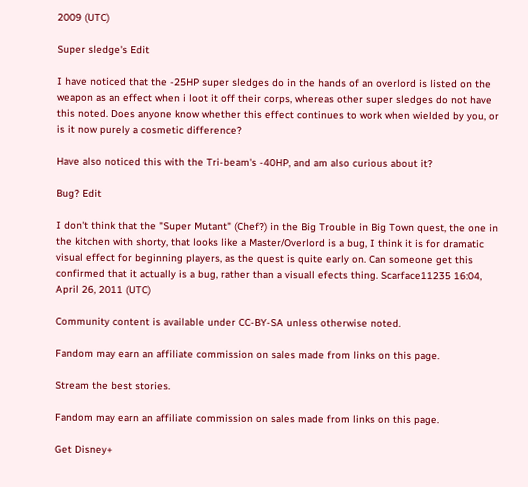2009 (UTC)

Super sledge's Edit

I have noticed that the -25HP super sledges do in the hands of an overlord is listed on the weapon as an effect when i loot it off their corps, whereas other super sledges do not have this noted. Does anyone know whether this effect continues to work when wielded by you, or is it now purely a cosmetic difference?

Have also noticed this with the Tri-beam's -40HP, and am also curious about it?

Bug? Edit

I don't think that the "Super Mutant" (Chef?) in the Big Trouble in Big Town quest, the one in the kitchen with shorty, that looks like a Master/Overlord is a bug, I think it is for dramatic visual effect for beginning players, as the quest is quite early on. Can someone get this confirmed that it actually is a bug, rather than a visuall efects thing. Scarface11235 16:04, April 26, 2011 (UTC)

Community content is available under CC-BY-SA unless otherwise noted.

Fandom may earn an affiliate commission on sales made from links on this page.

Stream the best stories.

Fandom may earn an affiliate commission on sales made from links on this page.

Get Disney+